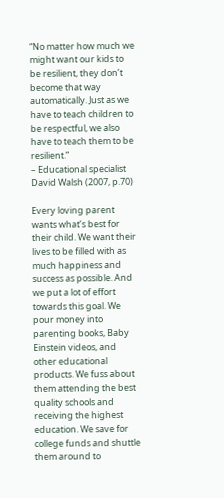“No matter how much we might want our kids to be resilient, they don’t become that way automatically. Just as we have to teach children to be respectful, we also have to teach them to be resilient.”
– Educational specialist David Walsh (2007, p.70)

Every loving parent wants what’s best for their child. We want their lives to be filled with as much happiness and success as possible. And we put a lot of effort towards this goal. We pour money into parenting books, Baby Einstein videos, and other educational products. We fuss about them attending the best quality schools and receiving the highest education. We save for college funds and shuttle them around to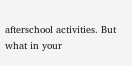afterschool activities. But what in your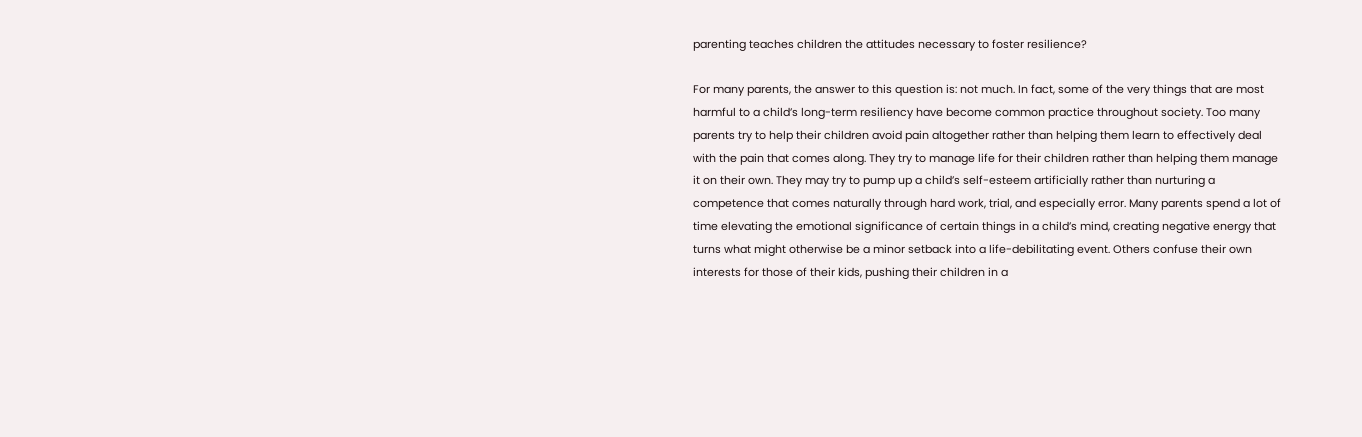parenting teaches children the attitudes necessary to foster resilience?

For many parents, the answer to this question is: not much. In fact, some of the very things that are most harmful to a child’s long-term resiliency have become common practice throughout society. Too many parents try to help their children avoid pain altogether rather than helping them learn to effectively deal with the pain that comes along. They try to manage life for their children rather than helping them manage it on their own. They may try to pump up a child’s self-esteem artificially rather than nurturing a competence that comes naturally through hard work, trial, and especially error. Many parents spend a lot of time elevating the emotional significance of certain things in a child’s mind, creating negative energy that turns what might otherwise be a minor setback into a life-debilitating event. Others confuse their own interests for those of their kids, pushing their children in a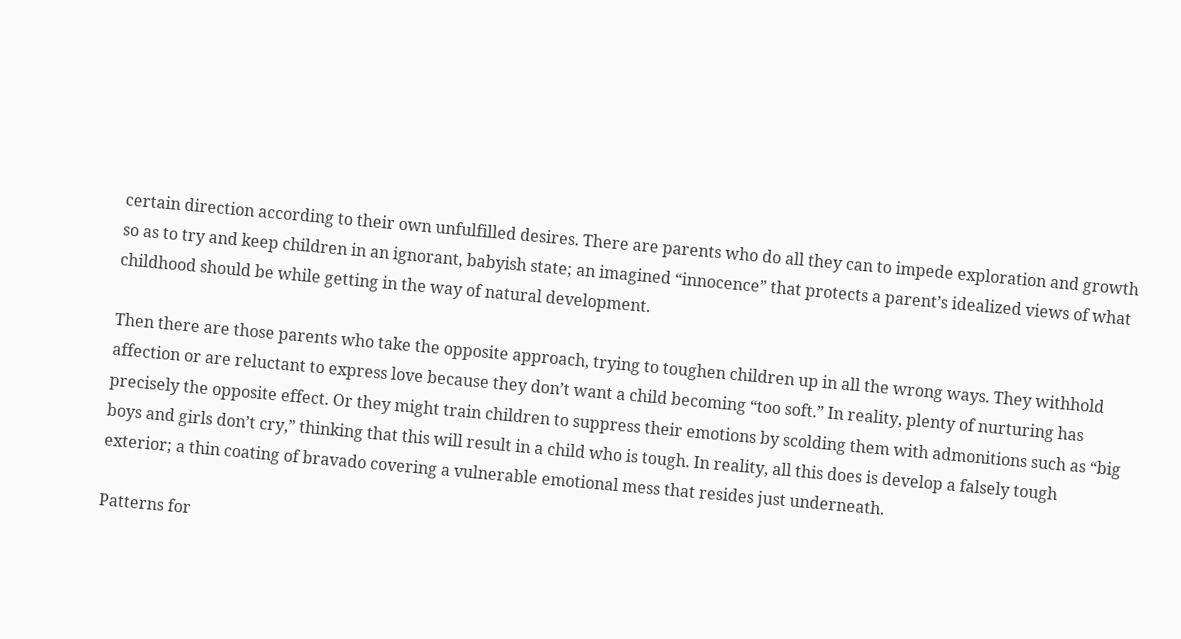certain direction according to their own unfulfilled desires. There are parents who do all they can to impede exploration and growth so as to try and keep children in an ignorant, babyish state; an imagined “innocence” that protects a parent’s idealized views of what childhood should be while getting in the way of natural development.

Then there are those parents who take the opposite approach, trying to toughen children up in all the wrong ways. They withhold affection or are reluctant to express love because they don’t want a child becoming “too soft.” In reality, plenty of nurturing has precisely the opposite effect. Or they might train children to suppress their emotions by scolding them with admonitions such as “big boys and girls don’t cry,” thinking that this will result in a child who is tough. In reality, all this does is develop a falsely tough exterior; a thin coating of bravado covering a vulnerable emotional mess that resides just underneath.

Patterns for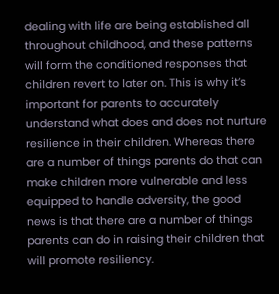dealing with life are being established all throughout childhood, and these patterns will form the conditioned responses that children revert to later on. This is why it’s important for parents to accurately understand what does and does not nurture resilience in their children. Whereas there are a number of things parents do that can make children more vulnerable and less equipped to handle adversity, the good news is that there are a number of things parents can do in raising their children that will promote resiliency.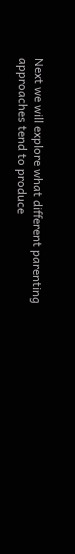Next we will explore what different parenting approaches tend to produce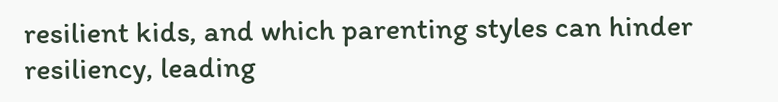resilient kids, and which parenting styles can hinder resiliency, leading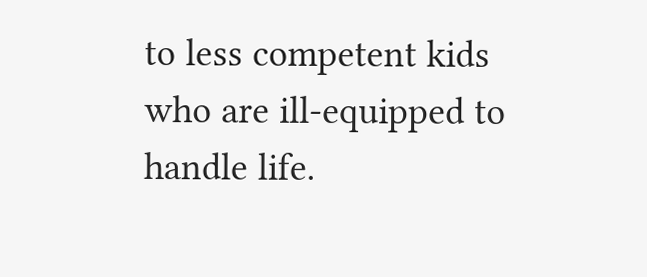to less competent kids who are ill-equipped to handle life.